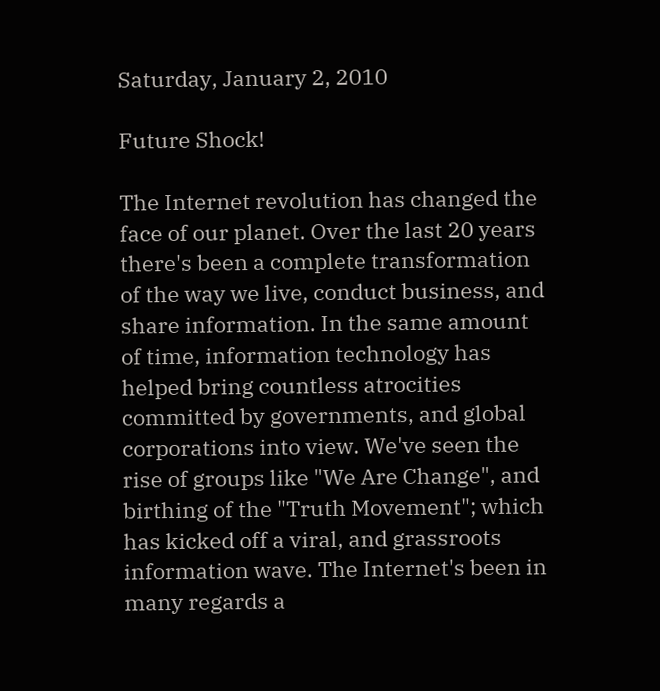Saturday, January 2, 2010

Future Shock!

The Internet revolution has changed the face of our planet. Over the last 20 years there's been a complete transformation of the way we live, conduct business, and share information. In the same amount of time, information technology has helped bring countless atrocities committed by governments, and global corporations into view. We've seen the rise of groups like "We Are Change", and birthing of the "Truth Movement"; which has kicked off a viral, and grassroots information wave. The Internet's been in many regards a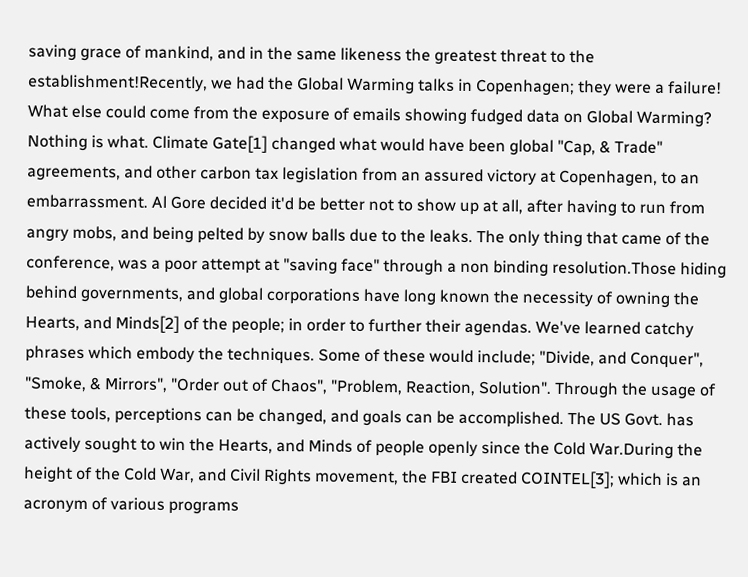saving grace of mankind, and in the same likeness the greatest threat to the establishment!Recently, we had the Global Warming talks in Copenhagen; they were a failure! What else could come from the exposure of emails showing fudged data on Global Warming? Nothing is what. Climate Gate[1] changed what would have been global "Cap, & Trade" agreements, and other carbon tax legislation from an assured victory at Copenhagen, to an embarrassment. Al Gore decided it'd be better not to show up at all, after having to run from angry mobs, and being pelted by snow balls due to the leaks. The only thing that came of the conference, was a poor attempt at "saving face" through a non binding resolution.Those hiding behind governments, and global corporations have long known the necessity of owning the Hearts, and Minds[2] of the people; in order to further their agendas. We've learned catchy phrases which embody the techniques. Some of these would include; "Divide, and Conquer", "Smoke, & Mirrors", "Order out of Chaos", "Problem, Reaction, Solution". Through the usage of these tools, perceptions can be changed, and goals can be accomplished. The US Govt. has actively sought to win the Hearts, and Minds of people openly since the Cold War.During the height of the Cold War, and Civil Rights movement, the FBI created COINTEL[3]; which is an acronym of various programs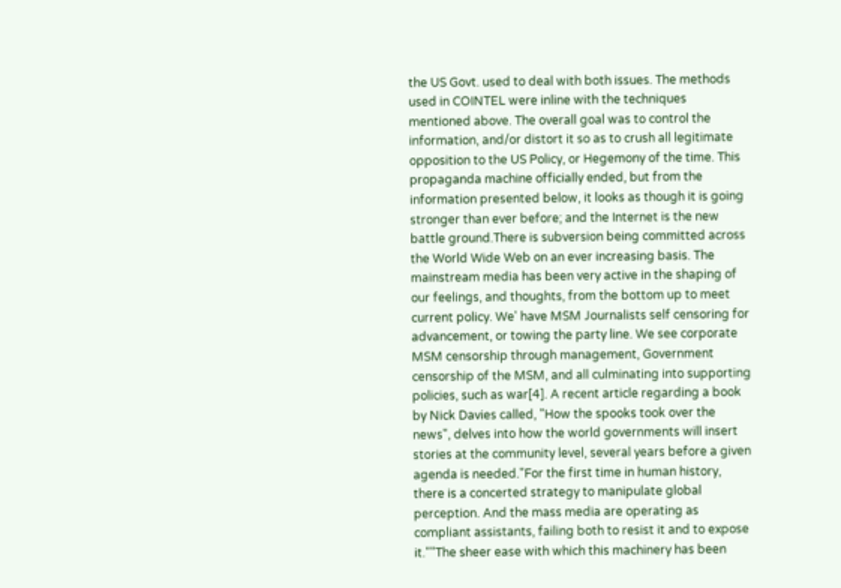the US Govt. used to deal with both issues. The methods used in COINTEL were inline with the techniques mentioned above. The overall goal was to control the information, and/or distort it so as to crush all legitimate opposition to the US Policy, or Hegemony of the time. This propaganda machine officially ended, but from the information presented below, it looks as though it is going stronger than ever before; and the Internet is the new battle ground.There is subversion being committed across the World Wide Web on an ever increasing basis. The mainstream media has been very active in the shaping of our feelings, and thoughts, from the bottom up to meet current policy. We' have MSM Journalists self censoring for advancement, or towing the party line. We see corporate MSM censorship through management, Government censorship of the MSM, and all culminating into supporting policies, such as war[4]. A recent article regarding a book by Nick Davies called, "How the spooks took over the news", delves into how the world governments will insert stories at the community level, several years before a given agenda is needed."For the first time in human history, there is a concerted strategy to manipulate global perception. And the mass media are operating as compliant assistants, failing both to resist it and to expose it.""The sheer ease with which this machinery has been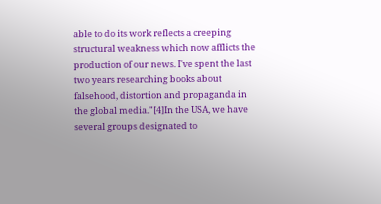able to do its work reflects a creeping structural weakness which now afflicts the production of our news. I've spent the last two years researching books about falsehood, distortion and propaganda in the global media."[4]In the USA, we have several groups designated to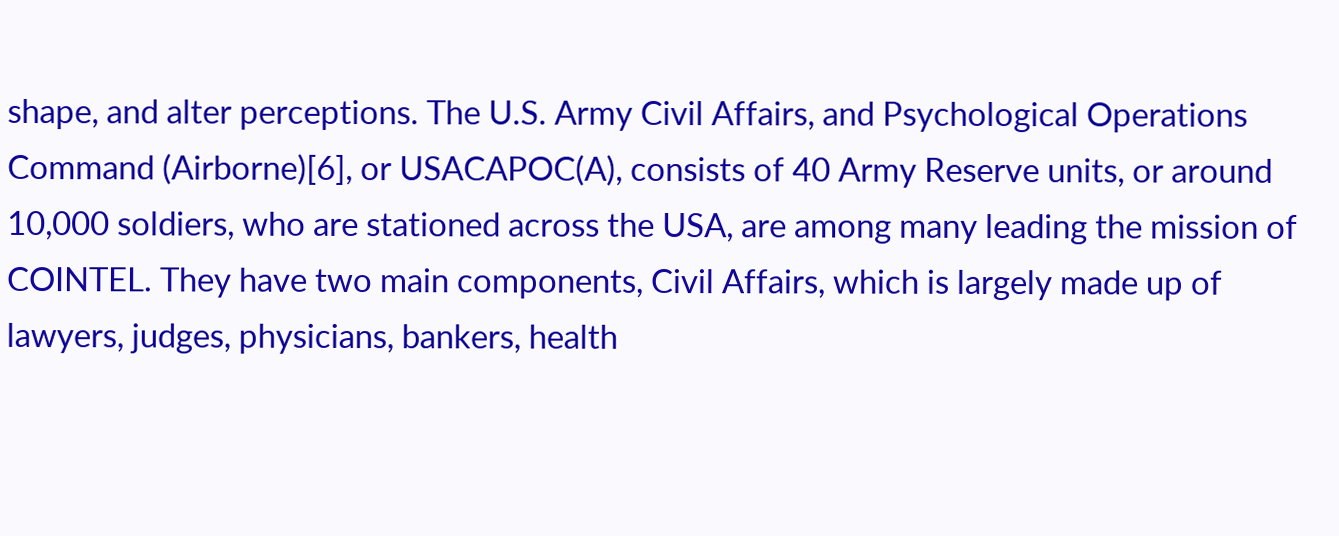shape, and alter perceptions. The U.S. Army Civil Affairs, and Psychological Operations Command (Airborne)[6], or USACAPOC(A), consists of 40 Army Reserve units, or around 10,000 soldiers, who are stationed across the USA, are among many leading the mission of COINTEL. They have two main components, Civil Affairs, which is largely made up of lawyers, judges, physicians, bankers, health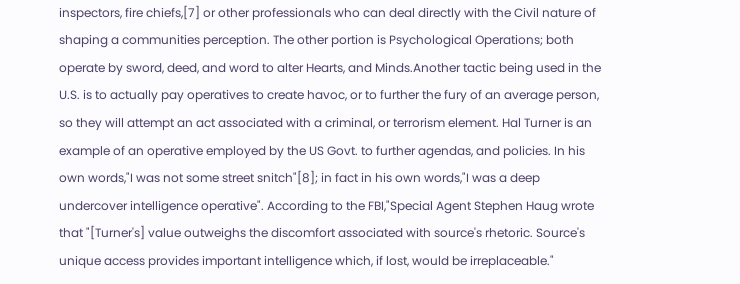inspectors, fire chiefs,[7] or other professionals who can deal directly with the Civil nature of shaping a communities perception. The other portion is Psychological Operations; both operate by sword, deed, and word to alter Hearts, and Minds.Another tactic being used in the U.S. is to actually pay operatives to create havoc, or to further the fury of an average person, so they will attempt an act associated with a criminal, or terrorism element. Hal Turner is an example of an operative employed by the US Govt. to further agendas, and policies. In his own words,"I was not some street snitch"[8]; in fact in his own words,"I was a deep undercover intelligence operative". According to the FBI,"Special Agent Stephen Haug wrote that "[Turner's] value outweighs the discomfort associated with source's rhetoric. Source's unique access provides important intelligence which, if lost, would be irreplaceable."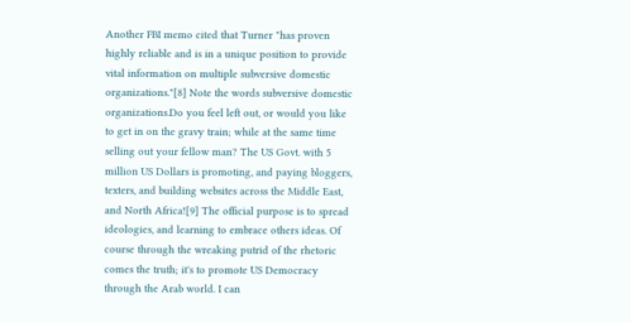Another FBI memo cited that Turner "has proven highly reliable and is in a unique position to provide vital information on multiple subversive domestic organizations."[8] Note the words subversive domestic organizations.Do you feel left out, or would you like to get in on the gravy train; while at the same time selling out your fellow man? The US Govt. with 5 million US Dollars is promoting, and paying bloggers, texters, and building websites across the Middle East, and North Africa![9] The official purpose is to spread ideologies, and learning to embrace others ideas. Of course through the wreaking putrid of the rhetoric comes the truth; it's to promote US Democracy through the Arab world. I can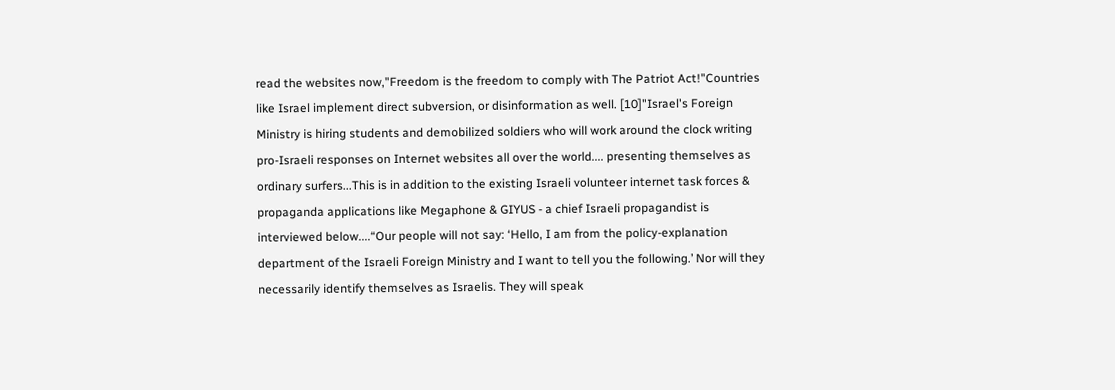read the websites now,"Freedom is the freedom to comply with The Patriot Act!"Countries like Israel implement direct subversion, or disinformation as well. [10]"Israel's Foreign Ministry is hiring students and demobilized soldiers who will work around the clock writing pro-Israeli responses on Internet websites all over the world.... presenting themselves as ordinary surfers...This is in addition to the existing Israeli volunteer internet task forces & propaganda applications like Megaphone & GIYUS - a chief Israeli propagandist is interviewed below....“Our people will not say: ‘Hello, I am from the policy-explanation department of the Israeli Foreign Ministry and I want to tell you the following.’ Nor will they necessarily identify themselves as Israelis. They will speak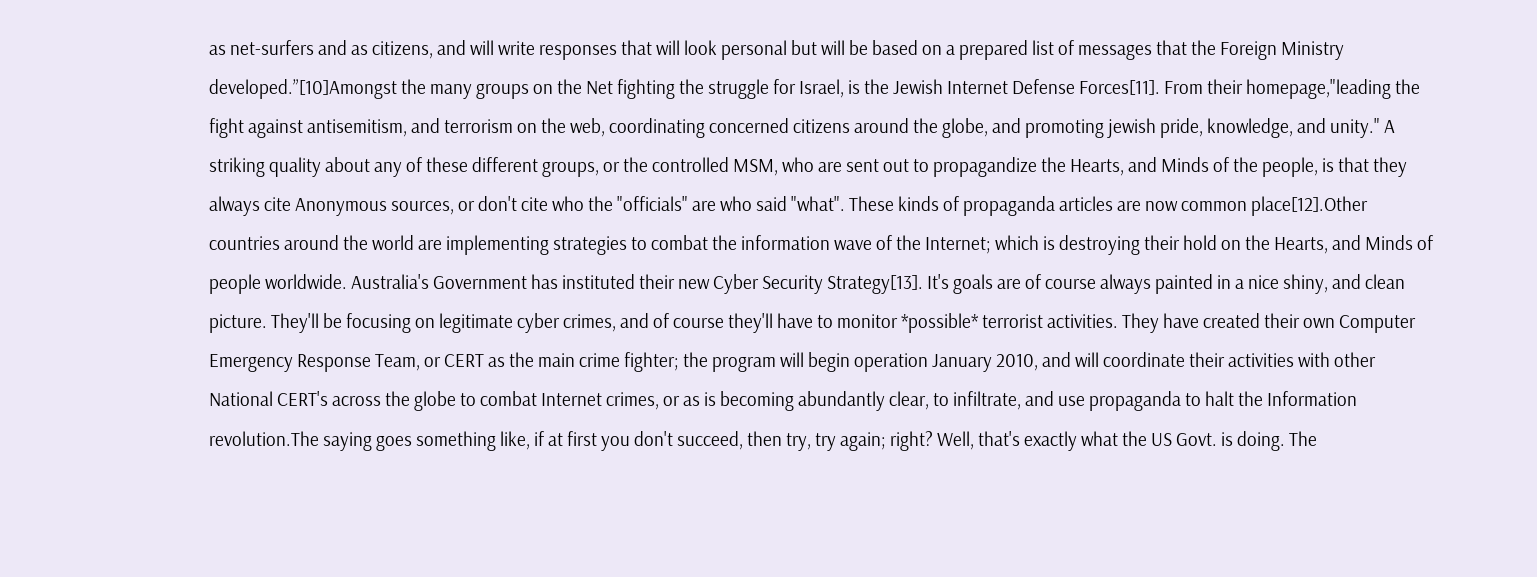as net-surfers and as citizens, and will write responses that will look personal but will be based on a prepared list of messages that the Foreign Ministry developed.”[10]Amongst the many groups on the Net fighting the struggle for Israel, is the Jewish Internet Defense Forces[11]. From their homepage,"leading the fight against antisemitism, and terrorism on the web, coordinating concerned citizens around the globe, and promoting jewish pride, knowledge, and unity." A striking quality about any of these different groups, or the controlled MSM, who are sent out to propagandize the Hearts, and Minds of the people, is that they always cite Anonymous sources, or don't cite who the "officials" are who said "what". These kinds of propaganda articles are now common place[12].Other countries around the world are implementing strategies to combat the information wave of the Internet; which is destroying their hold on the Hearts, and Minds of people worldwide. Australia's Government has instituted their new Cyber Security Strategy[13]. It's goals are of course always painted in a nice shiny, and clean picture. They'll be focusing on legitimate cyber crimes, and of course they'll have to monitor *possible* terrorist activities. They have created their own Computer Emergency Response Team, or CERT as the main crime fighter; the program will begin operation January 2010, and will coordinate their activities with other National CERT's across the globe to combat Internet crimes, or as is becoming abundantly clear, to infiltrate, and use propaganda to halt the Information revolution.The saying goes something like, if at first you don't succeed, then try, try again; right? Well, that's exactly what the US Govt. is doing. The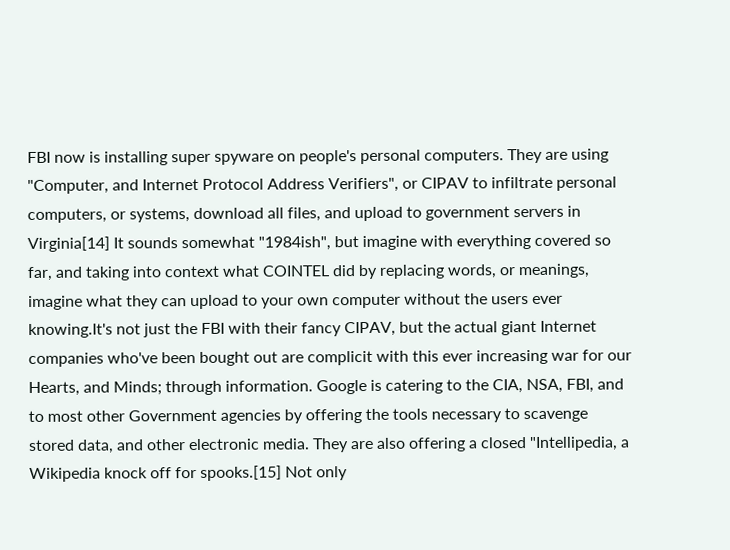FBI now is installing super spyware on people's personal computers. They are using "Computer, and Internet Protocol Address Verifiers", or CIPAV to infiltrate personal computers, or systems, download all files, and upload to government servers in Virginia[14] It sounds somewhat "1984ish", but imagine with everything covered so far, and taking into context what COINTEL did by replacing words, or meanings, imagine what they can upload to your own computer without the users ever knowing.It's not just the FBI with their fancy CIPAV, but the actual giant Internet companies who've been bought out are complicit with this ever increasing war for our Hearts, and Minds; through information. Google is catering to the CIA, NSA, FBI, and to most other Government agencies by offering the tools necessary to scavenge stored data, and other electronic media. They are also offering a closed "Intellipedia, a Wikipedia knock off for spooks.[15] Not only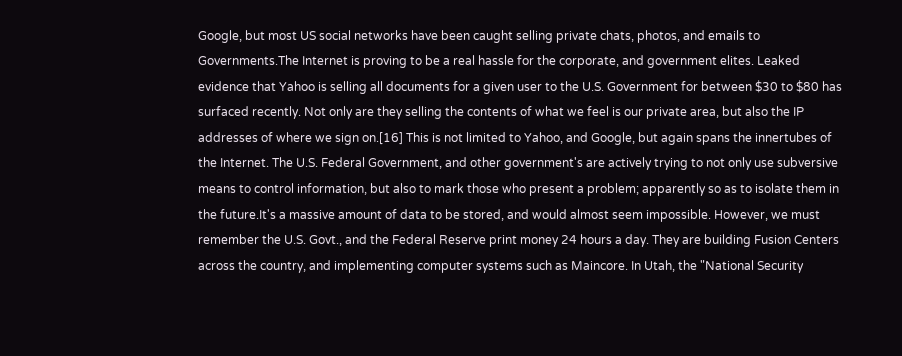Google, but most US social networks have been caught selling private chats, photos, and emails to Governments.The Internet is proving to be a real hassle for the corporate, and government elites. Leaked evidence that Yahoo is selling all documents for a given user to the U.S. Government for between $30 to $80 has surfaced recently. Not only are they selling the contents of what we feel is our private area, but also the IP addresses of where we sign on.[16] This is not limited to Yahoo, and Google, but again spans the innertubes of the Internet. The U.S. Federal Government, and other government's are actively trying to not only use subversive means to control information, but also to mark those who present a problem; apparently so as to isolate them in the future.It's a massive amount of data to be stored, and would almost seem impossible. However, we must remember the U.S. Govt., and the Federal Reserve print money 24 hours a day. They are building Fusion Centers across the country, and implementing computer systems such as Maincore. In Utah, the "National Security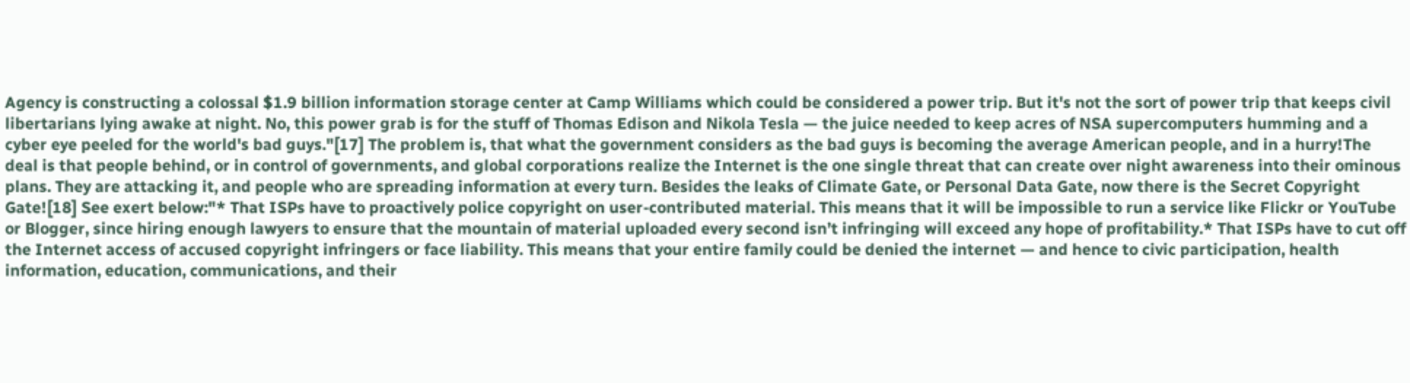Agency is constructing a colossal $1.9 billion information storage center at Camp Williams which could be considered a power trip. But it's not the sort of power trip that keeps civil libertarians lying awake at night. No, this power grab is for the stuff of Thomas Edison and Nikola Tesla — the juice needed to keep acres of NSA supercomputers humming and a cyber eye peeled for the world's bad guys."[17] The problem is, that what the government considers as the bad guys is becoming the average American people, and in a hurry!The deal is that people behind, or in control of governments, and global corporations realize the Internet is the one single threat that can create over night awareness into their ominous plans. They are attacking it, and people who are spreading information at every turn. Besides the leaks of Climate Gate, or Personal Data Gate, now there is the Secret Copyright Gate![18] See exert below:"* That ISPs have to proactively police copyright on user-contributed material. This means that it will be impossible to run a service like Flickr or YouTube or Blogger, since hiring enough lawyers to ensure that the mountain of material uploaded every second isn’t infringing will exceed any hope of profitability.* That ISPs have to cut off the Internet access of accused copyright infringers or face liability. This means that your entire family could be denied the internet — and hence to civic participation, health information, education, communications, and their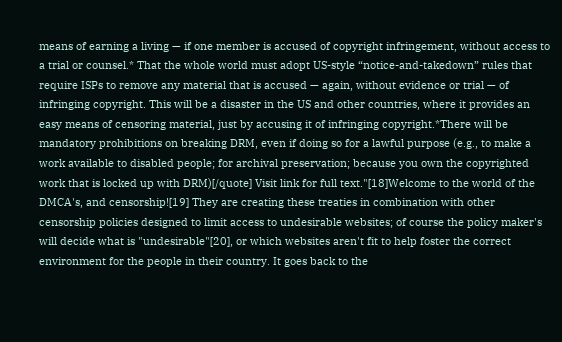means of earning a living — if one member is accused of copyright infringement, without access to a trial or counsel.* That the whole world must adopt US-style “notice-and-takedown” rules that require ISPs to remove any material that is accused — again, without evidence or trial — of infringing copyright. This will be a disaster in the US and other countries, where it provides an easy means of censoring material, just by accusing it of infringing copyright.*There will be mandatory prohibitions on breaking DRM, even if doing so for a lawful purpose (e.g., to make a work available to disabled people; for archival preservation; because you own the copyrighted work that is locked up with DRM)[/quote] Visit link for full text."[18]Welcome to the world of the DMCA's, and censorship![19] They are creating these treaties in combination with other censorship policies designed to limit access to undesirable websites; of course the policy maker's will decide what is "undesirable"[20], or which websites aren't fit to help foster the correct environment for the people in their country. It goes back to the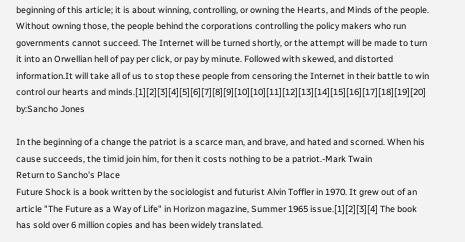beginning of this article; it is about winning, controlling, or owning the Hearts, and Minds of the people. Without owning those, the people behind the corporations controlling the policy makers who run governments cannot succeed. The Internet will be turned shortly, or the attempt will be made to turn it into an Orwellian hell of pay per click, or pay by minute. Followed with skewed, and distorted information.It will take all of us to stop these people from censoring the Internet in their battle to win control our hearts and minds.[1][2][3][4][5][6][7][8][9][10][10][11][12][13][14][15][16][17][18][19][20] by:Sancho Jones

In the beginning of a change the patriot is a scarce man, and brave, and hated and scorned. When his cause succeeds, the timid join him, for then it costs nothing to be a patriot.-Mark Twain
Return to Sancho's Place
Future Shock is a book written by the sociologist and futurist Alvin Toffler in 1970. It grew out of an article "The Future as a Way of Life" in Horizon magazine, Summer 1965 issue.[1][2][3][4] The book has sold over 6 million copies and has been widely translated.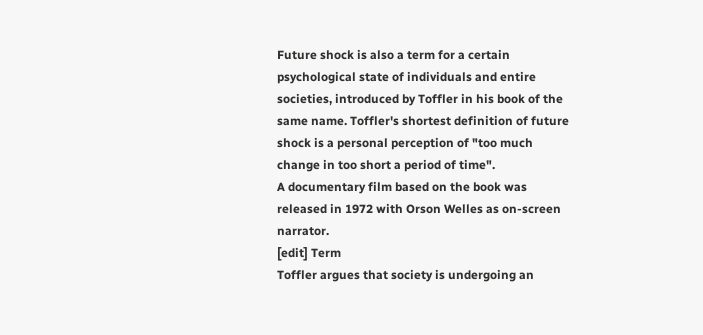Future shock is also a term for a certain psychological state of individuals and entire societies, introduced by Toffler in his book of the same name. Toffler's shortest definition of future shock is a personal perception of "too much change in too short a period of time".
A documentary film based on the book was released in 1972 with Orson Welles as on-screen narrator.
[edit] Term
Toffler argues that society is undergoing an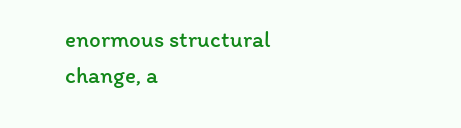enormous structural change, a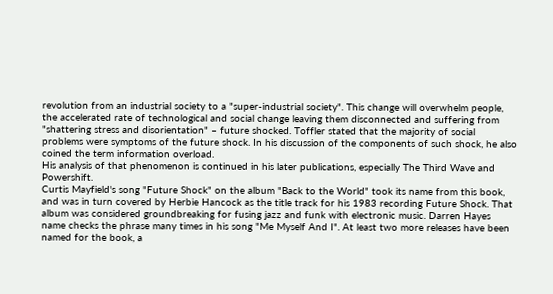revolution from an industrial society to a "super-industrial society". This change will overwhelm people, the accelerated rate of technological and social change leaving them disconnected and suffering from "shattering stress and disorientation" – future shocked. Toffler stated that the majority of social problems were symptoms of the future shock. In his discussion of the components of such shock, he also coined the term information overload.
His analysis of that phenomenon is continued in his later publications, especially The Third Wave and Powershift.
Curtis Mayfield's song "Future Shock" on the album "Back to the World" took its name from this book, and was in turn covered by Herbie Hancock as the title track for his 1983 recording Future Shock. That album was considered groundbreaking for fusing jazz and funk with electronic music. Darren Hayes name checks the phrase many times in his song "Me Myself And I". At least two more releases have been named for the book, a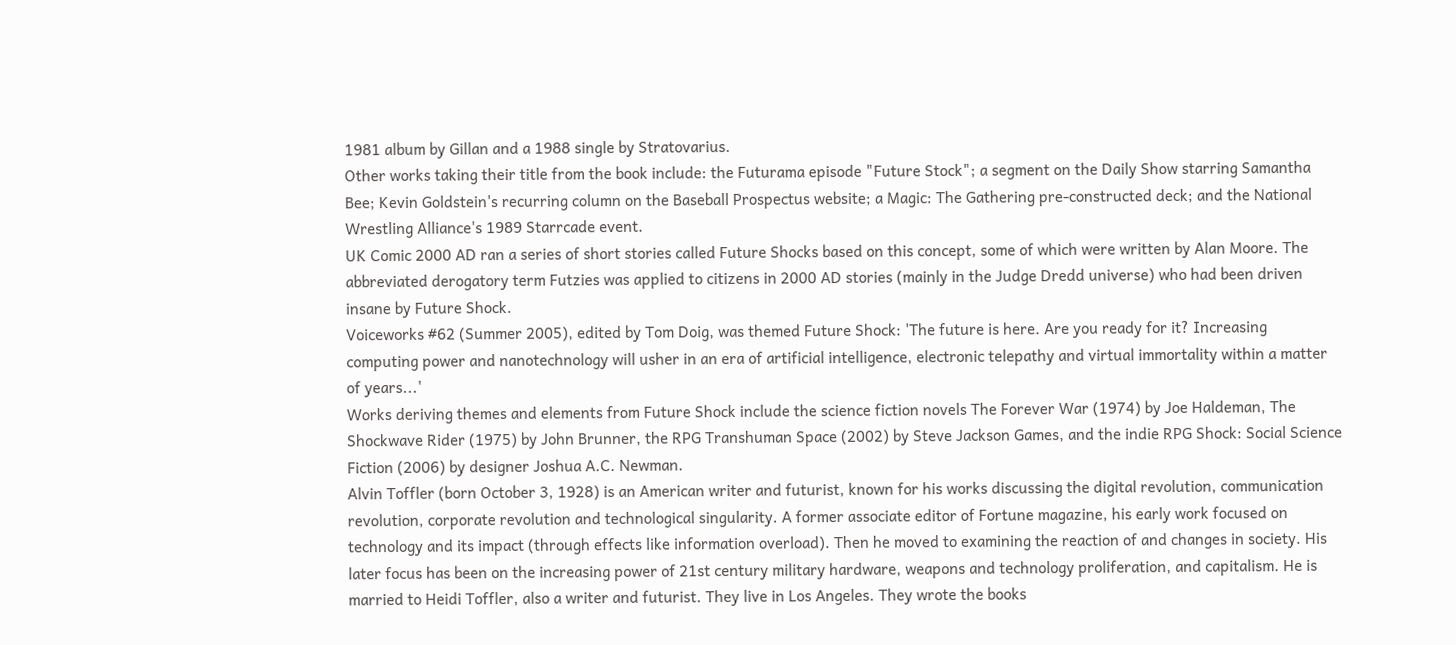1981 album by Gillan and a 1988 single by Stratovarius.
Other works taking their title from the book include: the Futurama episode "Future Stock"; a segment on the Daily Show starring Samantha Bee; Kevin Goldstein's recurring column on the Baseball Prospectus website; a Magic: The Gathering pre-constructed deck; and the National Wrestling Alliance's 1989 Starrcade event.
UK Comic 2000 AD ran a series of short stories called Future Shocks based on this concept, some of which were written by Alan Moore. The abbreviated derogatory term Futzies was applied to citizens in 2000 AD stories (mainly in the Judge Dredd universe) who had been driven insane by Future Shock.
Voiceworks #62 (Summer 2005), edited by Tom Doig, was themed Future Shock: 'The future is here. Are you ready for it? Increasing computing power and nanotechnology will usher in an era of artificial intelligence, electronic telepathy and virtual immortality within a matter of years...'
Works deriving themes and elements from Future Shock include the science fiction novels The Forever War (1974) by Joe Haldeman, The Shockwave Rider (1975) by John Brunner, the RPG Transhuman Space (2002) by Steve Jackson Games, and the indie RPG Shock: Social Science Fiction (2006) by designer Joshua A.C. Newman.
Alvin Toffler (born October 3, 1928) is an American writer and futurist, known for his works discussing the digital revolution, communication revolution, corporate revolution and technological singularity. A former associate editor of Fortune magazine, his early work focused on technology and its impact (through effects like information overload). Then he moved to examining the reaction of and changes in society. His later focus has been on the increasing power of 21st century military hardware, weapons and technology proliferation, and capitalism. He is married to Heidi Toffler, also a writer and futurist. They live in Los Angeles. They wrote the books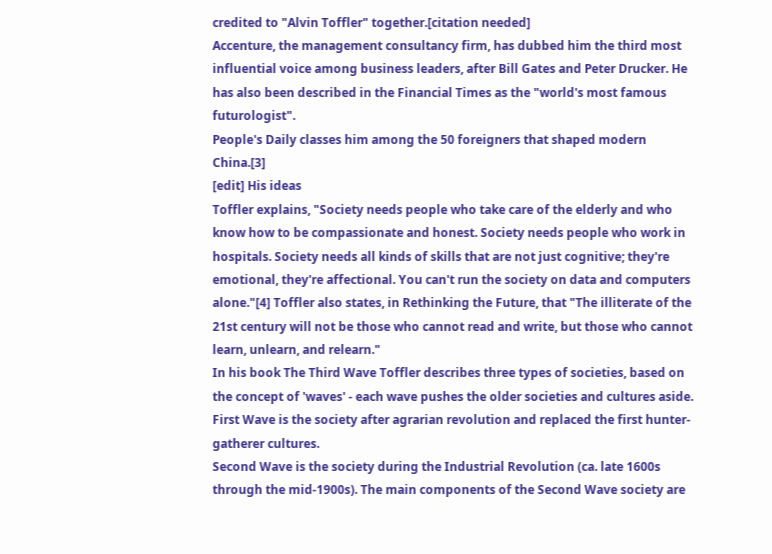credited to "Alvin Toffler" together.[citation needed]
Accenture, the management consultancy firm, has dubbed him the third most influential voice among business leaders, after Bill Gates and Peter Drucker. He has also been described in the Financial Times as the "world's most famous futurologist".
People's Daily classes him among the 50 foreigners that shaped modern China.[3]
[edit] His ideas
Toffler explains, "Society needs people who take care of the elderly and who know how to be compassionate and honest. Society needs people who work in hospitals. Society needs all kinds of skills that are not just cognitive; they're emotional, they're affectional. You can't run the society on data and computers alone."[4] Toffler also states, in Rethinking the Future, that "The illiterate of the 21st century will not be those who cannot read and write, but those who cannot learn, unlearn, and relearn."
In his book The Third Wave Toffler describes three types of societies, based on the concept of 'waves' - each wave pushes the older societies and cultures aside.
First Wave is the society after agrarian revolution and replaced the first hunter-gatherer cultures.
Second Wave is the society during the Industrial Revolution (ca. late 1600s through the mid-1900s). The main components of the Second Wave society are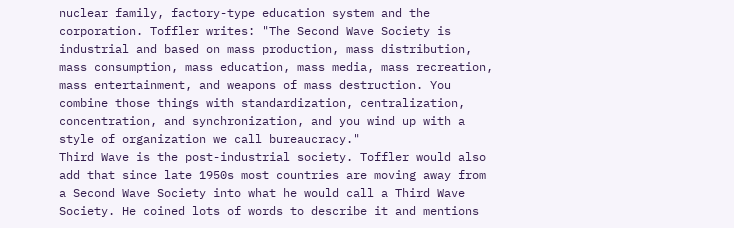nuclear family, factory-type education system and the corporation. Toffler writes: "The Second Wave Society is industrial and based on mass production, mass distribution, mass consumption, mass education, mass media, mass recreation, mass entertainment, and weapons of mass destruction. You combine those things with standardization, centralization, concentration, and synchronization, and you wind up with a style of organization we call bureaucracy."
Third Wave is the post-industrial society. Toffler would also add that since late 1950s most countries are moving away from a Second Wave Society into what he would call a Third Wave Society. He coined lots of words to describe it and mentions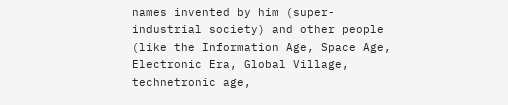names invented by him (super-industrial society) and other people (like the Information Age, Space Age, Electronic Era, Global Village, technetronic age,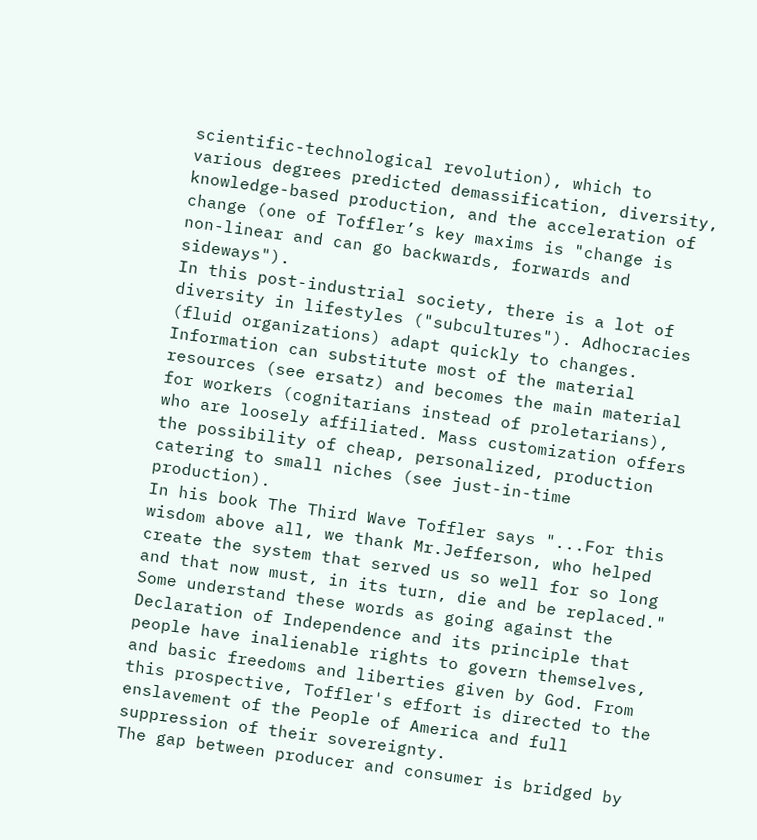scientific-technological revolution), which to various degrees predicted demassification, diversity, knowledge-based production, and the acceleration of change (one of Toffler’s key maxims is "change is non-linear and can go backwards, forwards and sideways").
In this post-industrial society, there is a lot of diversity in lifestyles ("subcultures"). Adhocracies (fluid organizations) adapt quickly to changes. Information can substitute most of the material resources (see ersatz) and becomes the main material for workers (cognitarians instead of proletarians), who are loosely affiliated. Mass customization offers the possibility of cheap, personalized, production catering to small niches (see just-in-time production).
In his book The Third Wave Toffler says "...For this wisdom above all, we thank Mr.Jefferson, who helped create the system that served us so well for so long and that now must, in its turn, die and be replaced." Some understand these words as going against the Declaration of Independence and its principle that people have inalienable rights to govern themselves, and basic freedoms and liberties given by God. From this prospective, Toffler's effort is directed to the enslavement of the People of America and full suppression of their sovereignty.
The gap between producer and consumer is bridged by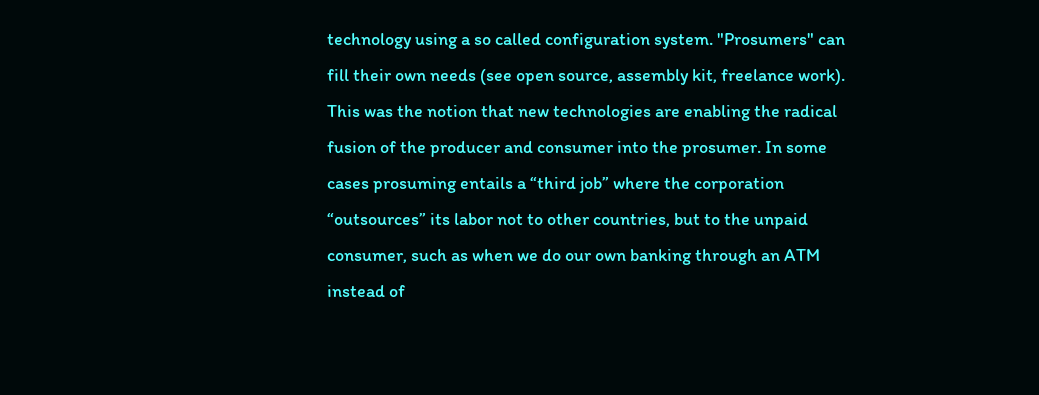technology using a so called configuration system. "Prosumers" can fill their own needs (see open source, assembly kit, freelance work). This was the notion that new technologies are enabling the radical fusion of the producer and consumer into the prosumer. In some cases prosuming entails a “third job” where the corporation “outsources” its labor not to other countries, but to the unpaid consumer, such as when we do our own banking through an ATM instead of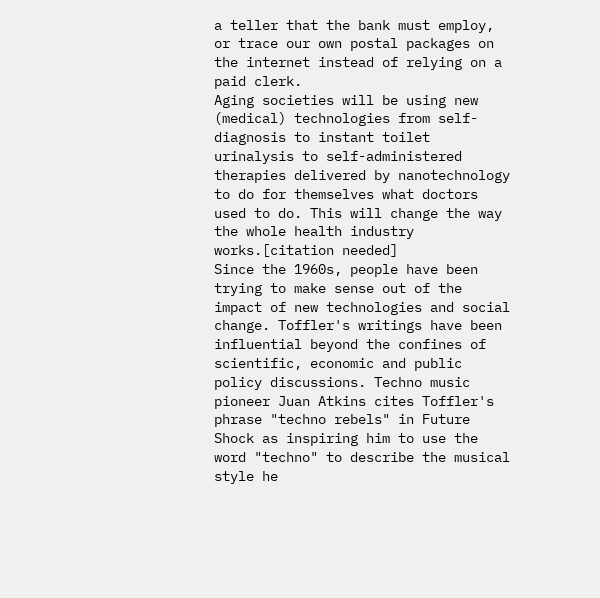a teller that the bank must employ, or trace our own postal packages on the internet instead of relying on a paid clerk.
Aging societies will be using new (medical) technologies from self-diagnosis to instant toilet urinalysis to self-administered therapies delivered by nanotechnology to do for themselves what doctors used to do. This will change the way the whole health industry works.[citation needed]
Since the 1960s, people have been trying to make sense out of the impact of new technologies and social change. Toffler's writings have been influential beyond the confines of scientific, economic and public policy discussions. Techno music pioneer Juan Atkins cites Toffler's phrase "techno rebels" in Future Shock as inspiring him to use the word "techno" to describe the musical style he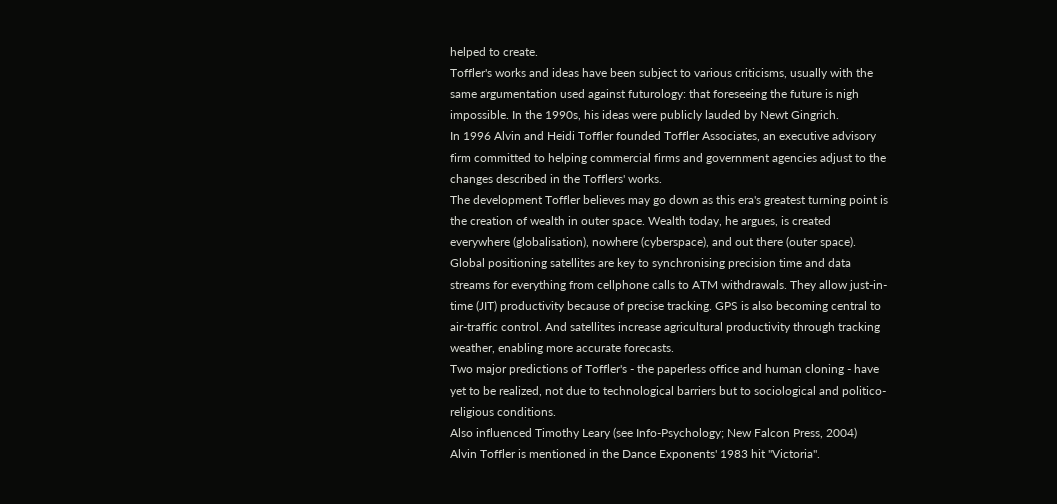helped to create.
Toffler's works and ideas have been subject to various criticisms, usually with the same argumentation used against futurology: that foreseeing the future is nigh impossible. In the 1990s, his ideas were publicly lauded by Newt Gingrich.
In 1996 Alvin and Heidi Toffler founded Toffler Associates, an executive advisory firm committed to helping commercial firms and government agencies adjust to the changes described in the Tofflers' works.
The development Toffler believes may go down as this era's greatest turning point is the creation of wealth in outer space. Wealth today, he argues, is created everywhere (globalisation), nowhere (cyberspace), and out there (outer space). Global positioning satellites are key to synchronising precision time and data streams for everything from cellphone calls to ATM withdrawals. They allow just-in-time (JIT) productivity because of precise tracking. GPS is also becoming central to air-traffic control. And satellites increase agricultural productivity through tracking weather, enabling more accurate forecasts.
Two major predictions of Toffler's - the paperless office and human cloning - have yet to be realized, not due to technological barriers but to sociological and politico-religious conditions.
Also influenced Timothy Leary (see Info-Psychology; New Falcon Press, 2004)
Alvin Toffler is mentioned in the Dance Exponents' 1983 hit "Victoria".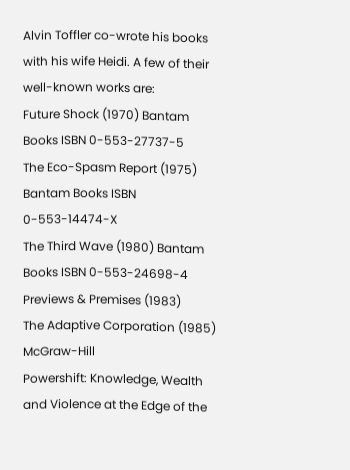Alvin Toffler co-wrote his books with his wife Heidi. A few of their well-known works are:
Future Shock (1970) Bantam Books ISBN 0-553-27737-5
The Eco-Spasm Report (1975) Bantam Books ISBN 0-553-14474-X
The Third Wave (1980) Bantam Books ISBN 0-553-24698-4
Previews & Premises (1983)
The Adaptive Corporation (1985) McGraw-Hill
Powershift: Knowledge, Wealth and Violence at the Edge of the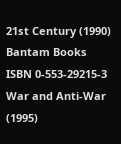21st Century (1990) Bantam Books ISBN 0-553-29215-3
War and Anti-War (1995)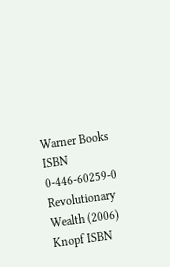Warner Books ISBN 0-446-60259-0
Revolutionary Wealth (2006) Knopf ISBN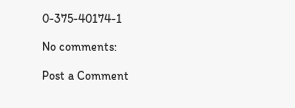0-375-40174-1

No comments:

Post a Comment